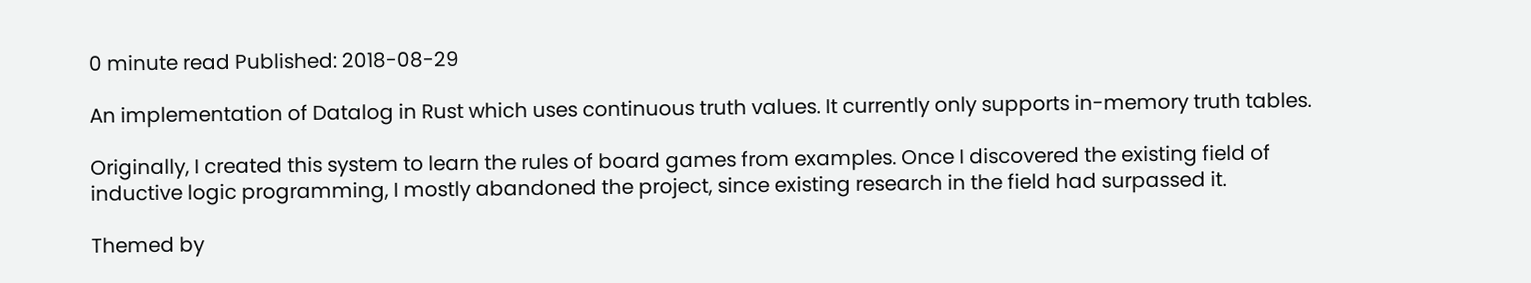0 minute read Published: 2018-08-29

An implementation of Datalog in Rust which uses continuous truth values. It currently only supports in-memory truth tables.

Originally, I created this system to learn the rules of board games from examples. Once I discovered the existing field of inductive logic programming, I mostly abandoned the project, since existing research in the field had surpassed it.

Themed by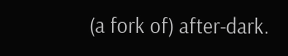(a fork of) after-dark.